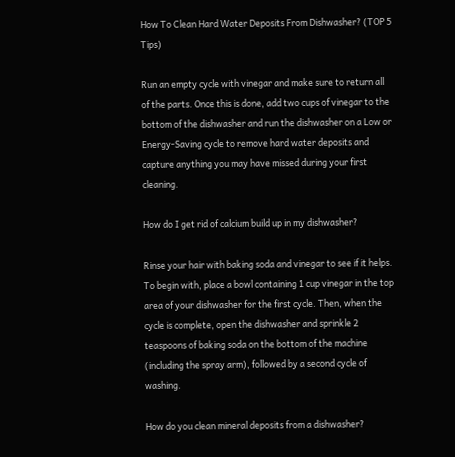How To Clean Hard Water Deposits From Dishwasher? (TOP 5 Tips)

Run an empty cycle with vinegar and make sure to return all of the parts. Once this is done, add two cups of vinegar to the bottom of the dishwasher and run the dishwasher on a Low or Energy-Saving cycle to remove hard water deposits and capture anything you may have missed during your first cleaning.

How do I get rid of calcium build up in my dishwasher?

Rinse your hair with baking soda and vinegar to see if it helps. To begin with, place a bowl containing 1 cup vinegar in the top area of your dishwasher for the first cycle. Then, when the cycle is complete, open the dishwasher and sprinkle 2 teaspoons of baking soda on the bottom of the machine (including the spray arm), followed by a second cycle of washing.

How do you clean mineral deposits from a dishwasher?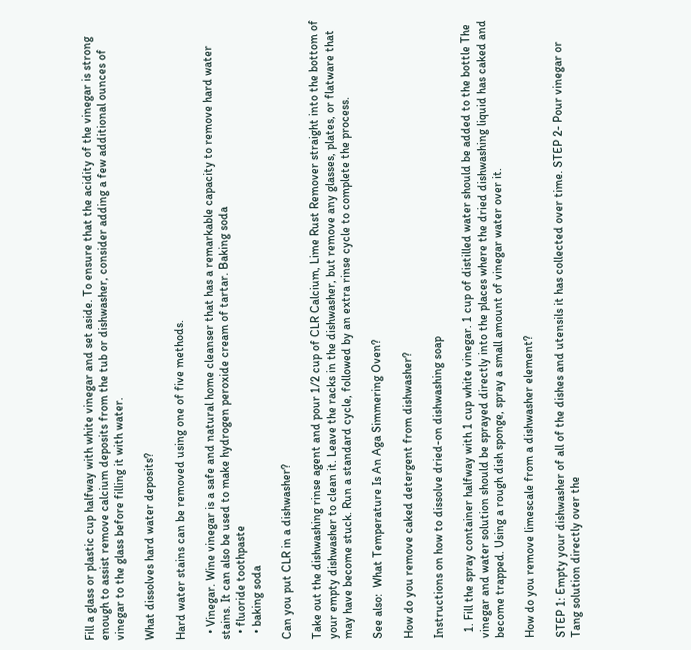Fill a glass or plastic cup halfway with white vinegar and set aside. To ensure that the acidity of the vinegar is strong enough to assist remove calcium deposits from the tub or dishwasher, consider adding a few additional ounces of vinegar to the glass before filling it with water.

What dissolves hard water deposits?

Hard water stains can be removed using one of five methods.

  • Vinegar. Wine vinegar is a safe and natural home cleanser that has a remarkable capacity to remove hard water stains. It can also be used to make hydrogen peroxide cream of tartar. Baking soda
  • fluoride toothpaste
  • baking soda

Can you put CLR in a dishwasher?

Take out the dishwashing rinse agent and pour 1/2 cup of CLR Calcium, Lime Rust Remover straight into the bottom of your empty dishwasher to clean it. Leave the racks in the dishwasher, but remove any glasses, plates, or flatware that may have become stuck. Run a standard cycle, followed by an extra rinse cycle to complete the process.

See also:  What Temperature Is An Aga Simmering Oven?

How do you remove caked detergent from dishwasher?

Instructions on how to dissolve dried-on dishwashing soap

  1. Fill the spray container halfway with 1 cup white vinegar. 1 cup of distilled water should be added to the bottle The vinegar and water solution should be sprayed directly into the places where the dried dishwashing liquid has caked and become trapped. Using a rough dish sponge, spray a small amount of vinegar water over it.

How do you remove limescale from a dishwasher element?

STEP 1: Empty your dishwasher of all of the dishes and utensils it has collected over time. STEP 2- Pour vinegar or Tang solution directly over the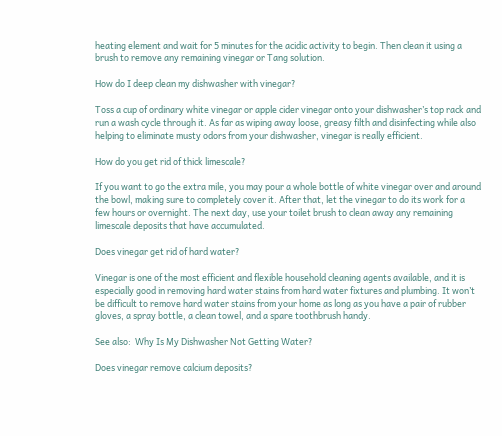heating element and wait for 5 minutes for the acidic activity to begin. Then clean it using a brush to remove any remaining vinegar or Tang solution.

How do I deep clean my dishwasher with vinegar?

Toss a cup of ordinary white vinegar or apple cider vinegar onto your dishwasher’s top rack and run a wash cycle through it. As far as wiping away loose, greasy filth and disinfecting while also helping to eliminate musty odors from your dishwasher, vinegar is really efficient.

How do you get rid of thick limescale?

If you want to go the extra mile, you may pour a whole bottle of white vinegar over and around the bowl, making sure to completely cover it. After that, let the vinegar to do its work for a few hours or overnight. The next day, use your toilet brush to clean away any remaining limescale deposits that have accumulated.

Does vinegar get rid of hard water?

Vinegar is one of the most efficient and flexible household cleaning agents available, and it is especially good in removing hard water stains from hard water fixtures and plumbing. It won’t be difficult to remove hard water stains from your home as long as you have a pair of rubber gloves, a spray bottle, a clean towel, and a spare toothbrush handy.

See also:  Why Is My Dishwasher Not Getting Water?

Does vinegar remove calcium deposits?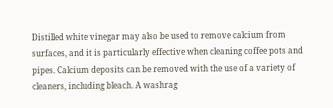Distilled white vinegar may also be used to remove calcium from surfaces, and it is particularly effective when cleaning coffee pots and pipes. Calcium deposits can be removed with the use of a variety of cleaners, including bleach. A washrag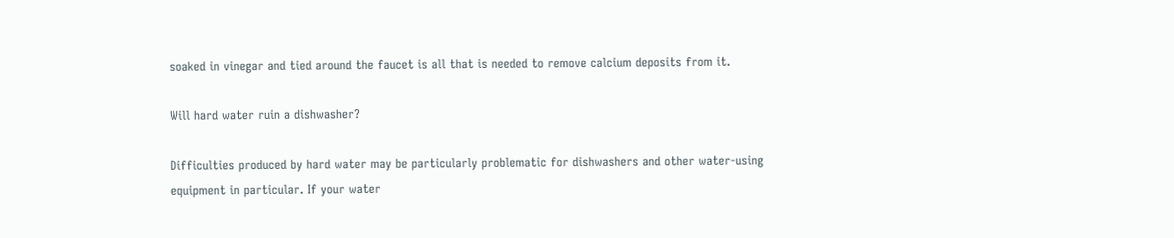soaked in vinegar and tied around the faucet is all that is needed to remove calcium deposits from it.

Will hard water ruin a dishwasher?

Difficulties produced by hard water may be particularly problematic for dishwashers and other water-using equipment in particular. If your water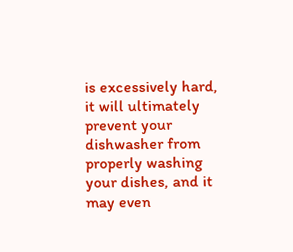is excessively hard, it will ultimately prevent your dishwasher from properly washing your dishes, and it may even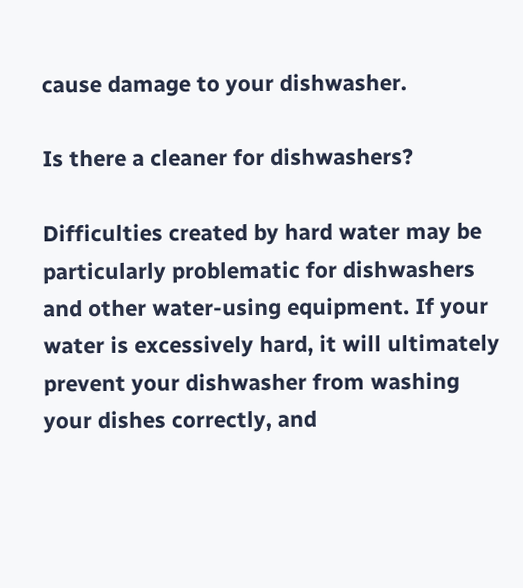cause damage to your dishwasher.

Is there a cleaner for dishwashers?

Difficulties created by hard water may be particularly problematic for dishwashers and other water-using equipment. If your water is excessively hard, it will ultimately prevent your dishwasher from washing your dishes correctly, and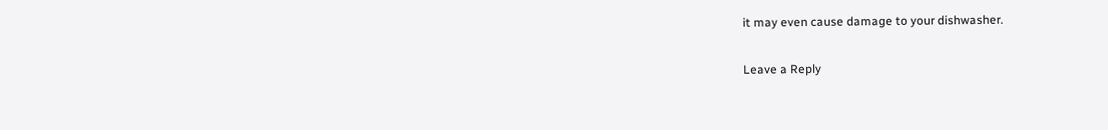it may even cause damage to your dishwasher.

Leave a Reply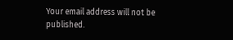Your email address will not be published.